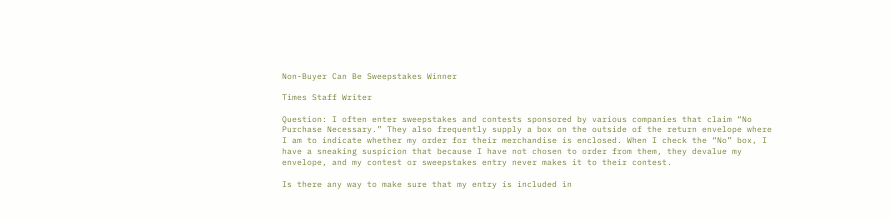Non-Buyer Can Be Sweepstakes Winner

Times Staff Writer

Question: I often enter sweepstakes and contests sponsored by various companies that claim “No Purchase Necessary.” They also frequently supply a box on the outside of the return envelope where I am to indicate whether my order for their merchandise is enclosed. When I check the “No” box, I have a sneaking suspicion that because I have not chosen to order from them, they devalue my envelope, and my contest or sweepstakes entry never makes it to their contest.

Is there any way to make sure that my entry is included in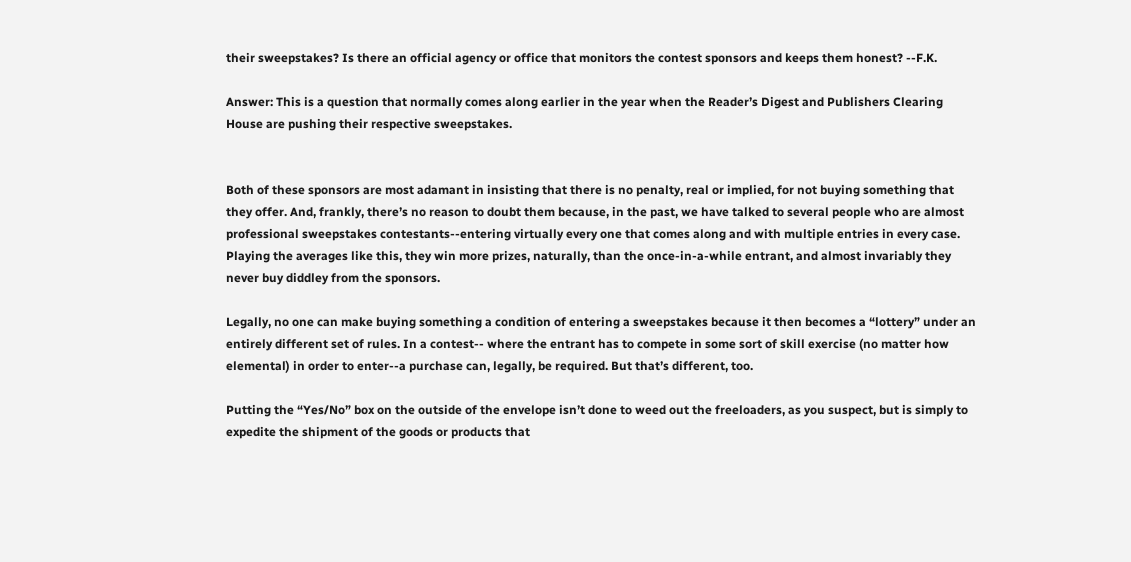their sweepstakes? Is there an official agency or office that monitors the contest sponsors and keeps them honest? --F.K.

Answer: This is a question that normally comes along earlier in the year when the Reader’s Digest and Publishers Clearing House are pushing their respective sweepstakes.


Both of these sponsors are most adamant in insisting that there is no penalty, real or implied, for not buying something that they offer. And, frankly, there’s no reason to doubt them because, in the past, we have talked to several people who are almost professional sweepstakes contestants--entering virtually every one that comes along and with multiple entries in every case. Playing the averages like this, they win more prizes, naturally, than the once-in-a-while entrant, and almost invariably they never buy diddley from the sponsors.

Legally, no one can make buying something a condition of entering a sweepstakes because it then becomes a “lottery” under an entirely different set of rules. In a contest-- where the entrant has to compete in some sort of skill exercise (no matter how elemental) in order to enter--a purchase can, legally, be required. But that’s different, too.

Putting the “Yes/No” box on the outside of the envelope isn’t done to weed out the freeloaders, as you suspect, but is simply to expedite the shipment of the goods or products that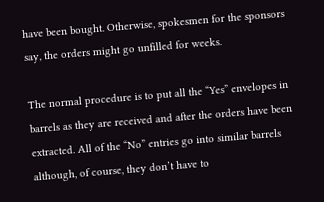have been bought. Otherwise, spokesmen for the sponsors say, the orders might go unfilled for weeks.

The normal procedure is to put all the “Yes” envelopes in barrels as they are received and after the orders have been extracted. All of the “No” entries go into similar barrels although, of course, they don’t have to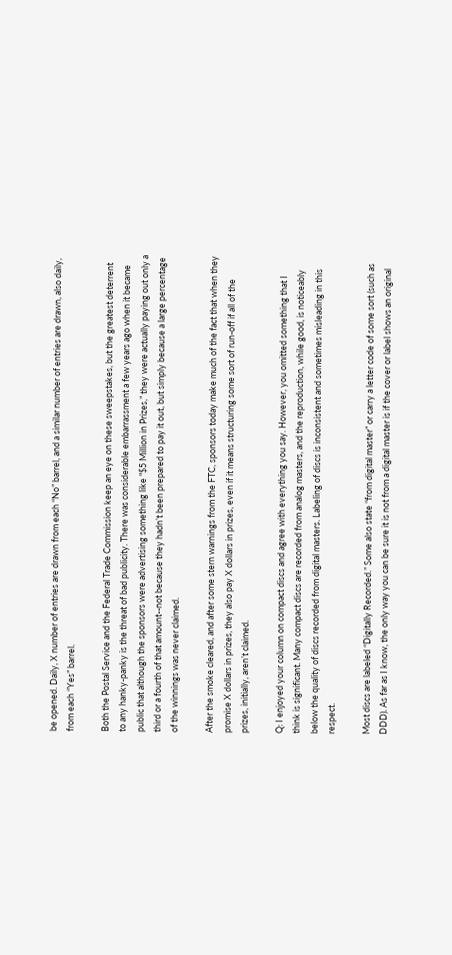be opened. Daily, X number of entries are drawn from each “No” barrel, and a similar number of entries are drawn, also daily, from each “Yes” barrel.

Both the Postal Service and the Federal Trade Commission keep an eye on these sweepstakes, but the greatest deterrent to any hanky-panky is the threat of bad publicity. There was considerable embarrassment a few years ago when it became public that although the sponsors were advertising something like "$5 Million in Prizes,” they were actually paying out only a third or a fourth of that amount--not because they hadn’t been prepared to pay it out, but simply because a large percentage of the winnings was never claimed.

After the smoke cleared, and after some stern warnings from the FTC, sponsors today make much of the fact that when they promise X dollars in prizes, they also pay X dollars in prizes, even if it means structuring some sort of run-off if all of the prizes, initially, aren’t claimed.

Q: I enjoyed your column on compact discs and agree with everything you say. However, you omitted something that I think is significant. Many compact discs are recorded from analog masters, and the reproduction, while good, is noticeably below the quality of discs recorded from digital masters. Labeling of discs is inconsistent and sometimes misleading in this respect.

Most discs are labeled “Digitally Recorded.” Some also state “from digital master” or carry a letter code of some sort (such as DDD). As far as I know, the only way you can be sure it is not from a digital master is if the cover or label shows an original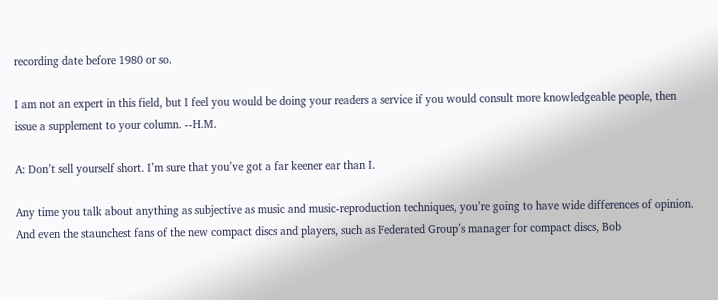recording date before 1980 or so.

I am not an expert in this field, but I feel you would be doing your readers a service if you would consult more knowledgeable people, then issue a supplement to your column. --H.M.

A: Don’t sell yourself short. I’m sure that you’ve got a far keener ear than I.

Any time you talk about anything as subjective as music and music-reproduction techniques, you’re going to have wide differences of opinion. And even the staunchest fans of the new compact discs and players, such as Federated Group’s manager for compact discs, Bob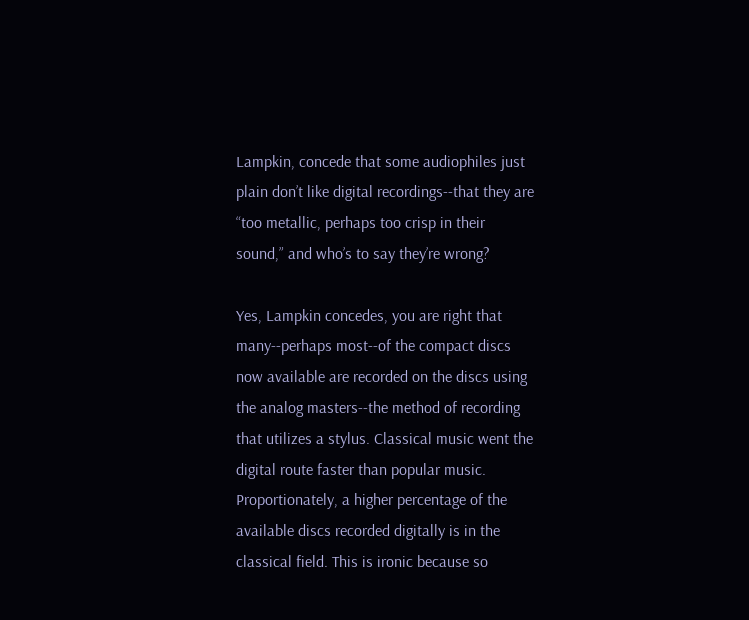Lampkin, concede that some audiophiles just plain don’t like digital recordings--that they are “too metallic, perhaps too crisp in their sound,” and who’s to say they’re wrong?

Yes, Lampkin concedes, you are right that many--perhaps most--of the compact discs now available are recorded on the discs using the analog masters--the method of recording that utilizes a stylus. Classical music went the digital route faster than popular music. Proportionately, a higher percentage of the available discs recorded digitally is in the classical field. This is ironic because so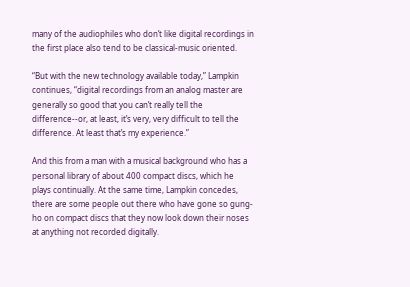many of the audiophiles who don’t like digital recordings in the first place also tend to be classical-music oriented.

“But with the new technology available today,” Lampkin continues, “digital recordings from an analog master are generally so good that you can’t really tell the difference--or, at least, it’s very, very difficult to tell the difference. At least that’s my experience.”

And this from a man with a musical background who has a personal library of about 400 compact discs, which he plays continually. At the same time, Lampkin concedes, there are some people out there who have gone so gung-ho on compact discs that they now look down their noses at anything not recorded digitally.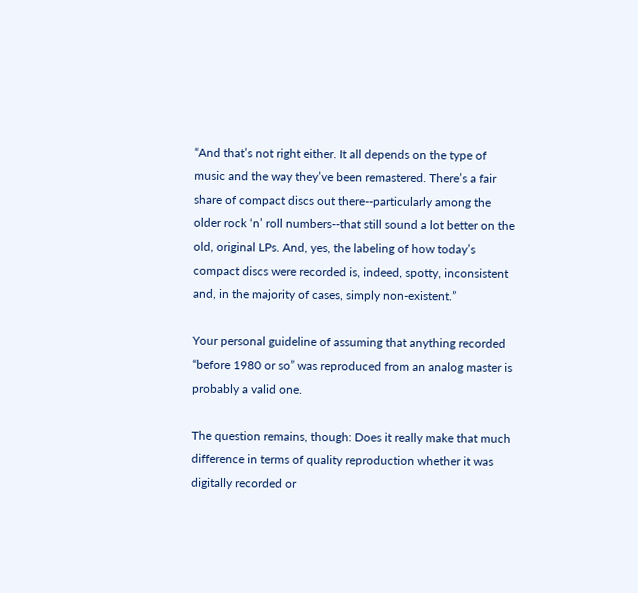“And that’s not right either. It all depends on the type of music and the way they’ve been remastered. There’s a fair share of compact discs out there--particularly among the older rock ‘n’ roll numbers--that still sound a lot better on the old, original LPs. And, yes, the labeling of how today’s compact discs were recorded is, indeed, spotty, inconsistent and, in the majority of cases, simply non-existent.”

Your personal guideline of assuming that anything recorded “before 1980 or so” was reproduced from an analog master is probably a valid one.

The question remains, though: Does it really make that much difference in terms of quality reproduction whether it was digitally recorded or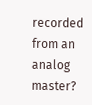recorded from an analog master?